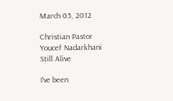March 05, 2012

Christian Pastor Youcef Nadarkhani Still Alive

I've been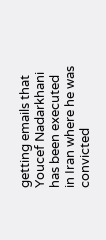getting emails that Youcef Nadarkhani has been executed in Iran where he was convicted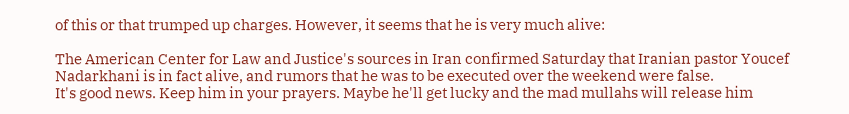of this or that trumped up charges. However, it seems that he is very much alive:

The American Center for Law and Justice's sources in Iran confirmed Saturday that Iranian pastor Youcef Nadarkhani is in fact alive, and rumors that he was to be executed over the weekend were false.
It's good news. Keep him in your prayers. Maybe he'll get lucky and the mad mullahs will release him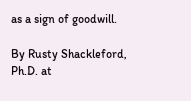as a sign of goodwill.

By Rusty Shackleford, Ph.D. at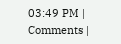03:49 PM | Comments |